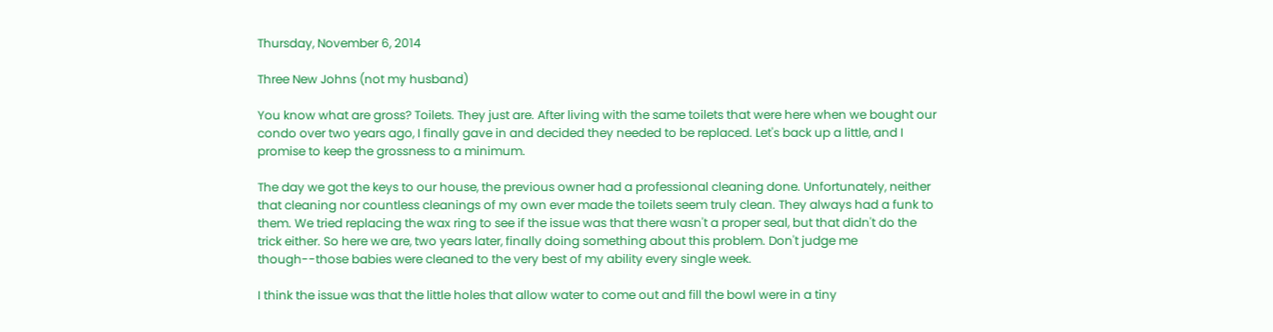Thursday, November 6, 2014

Three New Johns (not my husband)

You know what are gross? Toilets. They just are. After living with the same toilets that were here when we bought our condo over two years ago, I finally gave in and decided they needed to be replaced. Let's back up a little, and I promise to keep the grossness to a minimum.

The day we got the keys to our house, the previous owner had a professional cleaning done. Unfortunately, neither that cleaning nor countless cleanings of my own ever made the toilets seem truly clean. They always had a funk to them. We tried replacing the wax ring to see if the issue was that there wasn't a proper seal, but that didn't do the trick either. So here we are, two years later, finally doing something about this problem. Don't judge me though--those babies were cleaned to the very best of my ability every single week.

I think the issue was that the little holes that allow water to come out and fill the bowl were in a tiny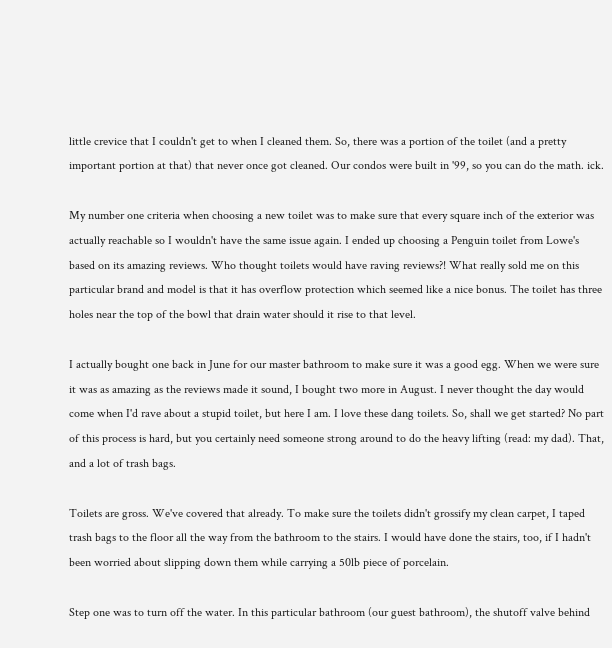little crevice that I couldn't get to when I cleaned them. So, there was a portion of the toilet (and a pretty important portion at that) that never once got cleaned. Our condos were built in '99, so you can do the math. ick.

My number one criteria when choosing a new toilet was to make sure that every square inch of the exterior was actually reachable so I wouldn't have the same issue again. I ended up choosing a Penguin toilet from Lowe's based on its amazing reviews. Who thought toilets would have raving reviews?! What really sold me on this particular brand and model is that it has overflow protection which seemed like a nice bonus. The toilet has three holes near the top of the bowl that drain water should it rise to that level.

I actually bought one back in June for our master bathroom to make sure it was a good egg. When we were sure it was as amazing as the reviews made it sound, I bought two more in August. I never thought the day would come when I'd rave about a stupid toilet, but here I am. I love these dang toilets. So, shall we get started? No part of this process is hard, but you certainly need someone strong around to do the heavy lifting (read: my dad). That, and a lot of trash bags.

Toilets are gross. We've covered that already. To make sure the toilets didn't grossify my clean carpet, I taped trash bags to the floor all the way from the bathroom to the stairs. I would have done the stairs, too, if I hadn't been worried about slipping down them while carrying a 50lb piece of porcelain.

Step one was to turn off the water. In this particular bathroom (our guest bathroom), the shutoff valve behind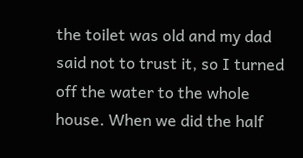the toilet was old and my dad said not to trust it, so I turned off the water to the whole house. When we did the half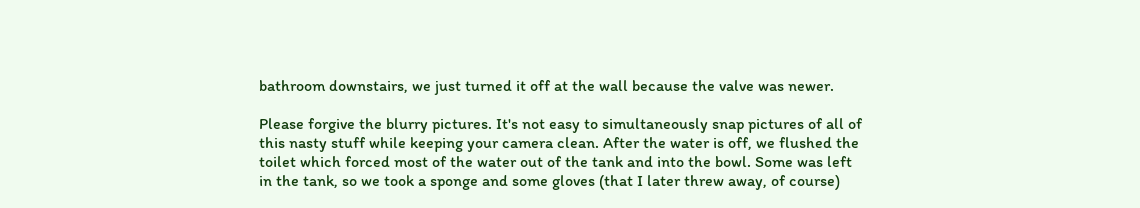bathroom downstairs, we just turned it off at the wall because the valve was newer.

Please forgive the blurry pictures. It's not easy to simultaneously snap pictures of all of this nasty stuff while keeping your camera clean. After the water is off, we flushed the toilet which forced most of the water out of the tank and into the bowl. Some was left in the tank, so we took a sponge and some gloves (that I later threw away, of course)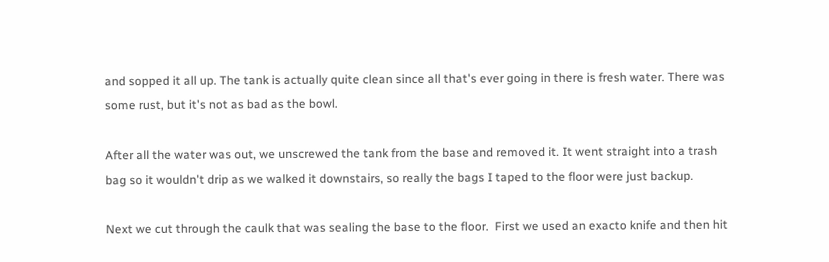and sopped it all up. The tank is actually quite clean since all that's ever going in there is fresh water. There was some rust, but it's not as bad as the bowl.

After all the water was out, we unscrewed the tank from the base and removed it. It went straight into a trash bag so it wouldn't drip as we walked it downstairs, so really the bags I taped to the floor were just backup.

Next we cut through the caulk that was sealing the base to the floor.  First we used an exacto knife and then hit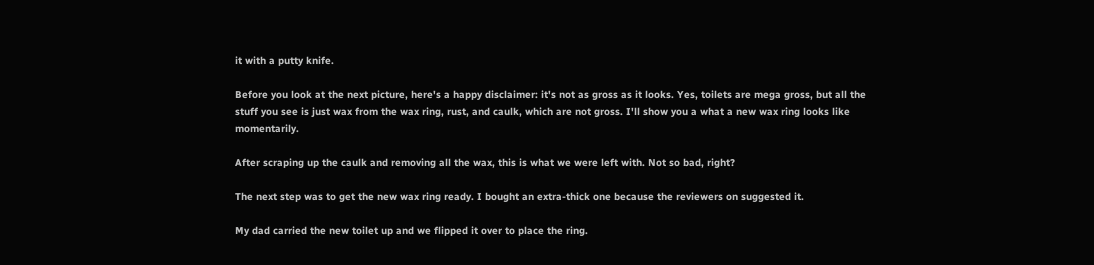it with a putty knife.

Before you look at the next picture, here's a happy disclaimer: it's not as gross as it looks. Yes, toilets are mega gross, but all the stuff you see is just wax from the wax ring, rust, and caulk, which are not gross. I'll show you a what a new wax ring looks like momentarily.

After scraping up the caulk and removing all the wax, this is what we were left with. Not so bad, right?

The next step was to get the new wax ring ready. I bought an extra-thick one because the reviewers on suggested it.

My dad carried the new toilet up and we flipped it over to place the ring.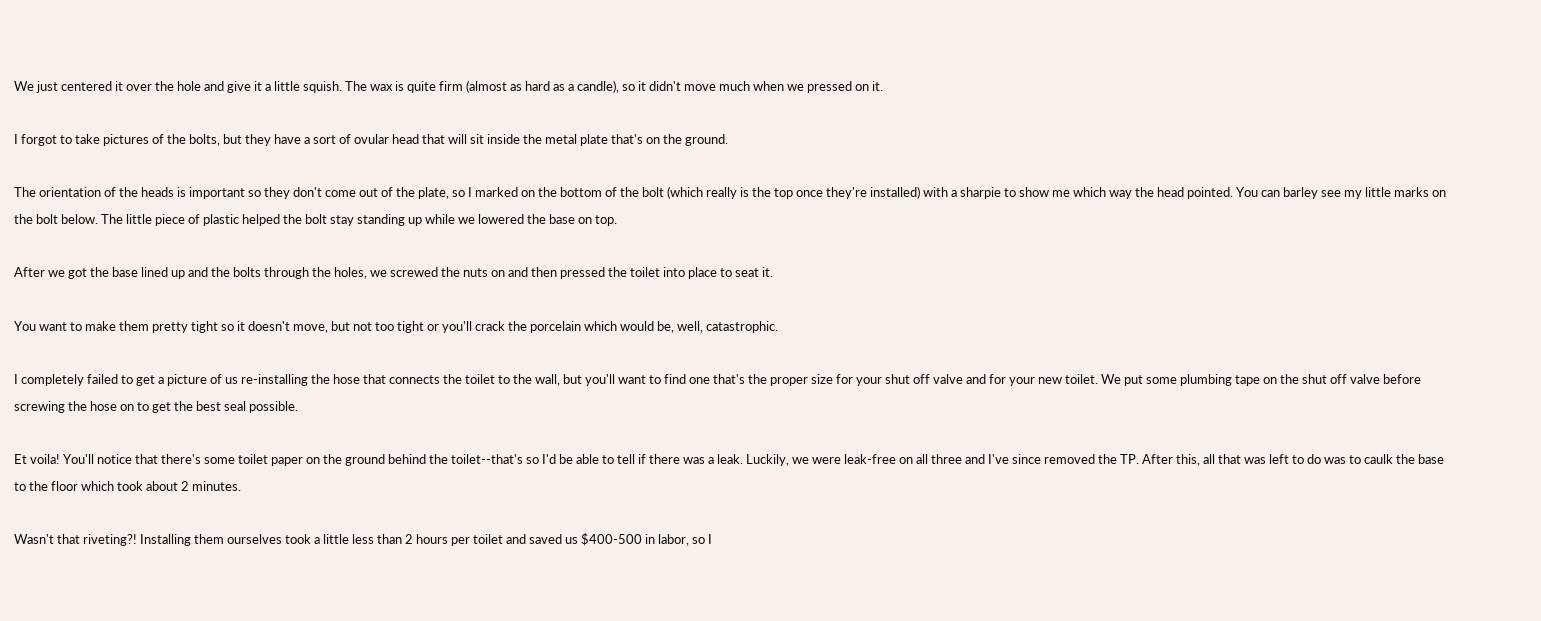We just centered it over the hole and give it a little squish. The wax is quite firm (almost as hard as a candle), so it didn't move much when we pressed on it.

I forgot to take pictures of the bolts, but they have a sort of ovular head that will sit inside the metal plate that's on the ground.

The orientation of the heads is important so they don't come out of the plate, so I marked on the bottom of the bolt (which really is the top once they're installed) with a sharpie to show me which way the head pointed. You can barley see my little marks on the bolt below. The little piece of plastic helped the bolt stay standing up while we lowered the base on top.

After we got the base lined up and the bolts through the holes, we screwed the nuts on and then pressed the toilet into place to seat it.

You want to make them pretty tight so it doesn't move, but not too tight or you'll crack the porcelain which would be, well, catastrophic.

I completely failed to get a picture of us re-installing the hose that connects the toilet to the wall, but you'll want to find one that's the proper size for your shut off valve and for your new toilet. We put some plumbing tape on the shut off valve before screwing the hose on to get the best seal possible.

Et voila! You'll notice that there's some toilet paper on the ground behind the toilet--that's so I'd be able to tell if there was a leak. Luckily, we were leak-free on all three and I've since removed the TP. After this, all that was left to do was to caulk the base to the floor which took about 2 minutes.

Wasn't that riveting?! Installing them ourselves took a little less than 2 hours per toilet and saved us $400-500 in labor, so I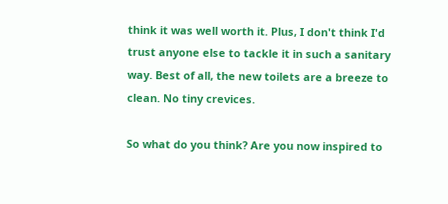think it was well worth it. Plus, I don't think I'd trust anyone else to tackle it in such a sanitary way. Best of all, the new toilets are a breeze to clean. No tiny crevices.

So what do you think? Are you now inspired to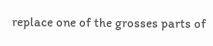replace one of the grosses parts of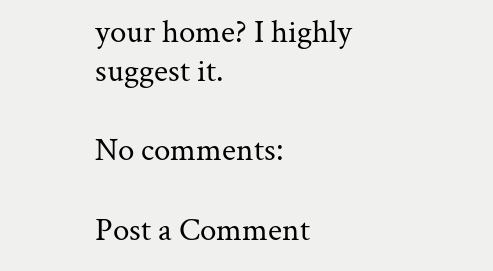your home? I highly suggest it.

No comments:

Post a Comment